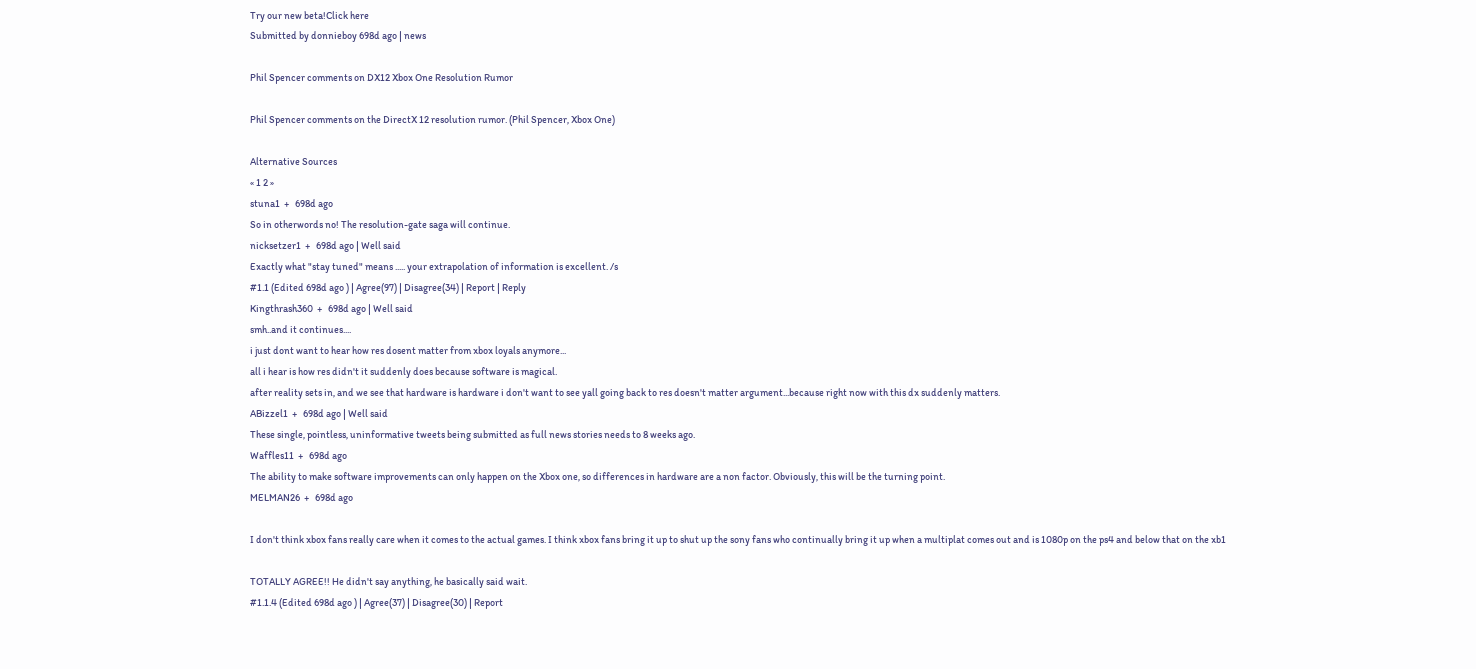Try our new beta!Click here
Submitted by donnieboy 698d ago | news

Phil Spencer comments on DX12 Xbox One Resolution Rumor

Phil Spencer comments on the DirectX 12 resolution rumor. (Phil Spencer, Xbox One)

Alternative Sources
« 1 2 »
stuna1  +   698d ago
So in otherwords no! The resolution-gate saga will continue.
nicksetzer1  +   698d ago | Well said
Exactly what "stay tuned" means ..... your extrapolation of information is excellent. /s
#1.1 (Edited 698d ago ) | Agree(97) | Disagree(34) | Report | Reply
Kingthrash360  +   698d ago | Well said
smh..and it continues....
i just dont want to hear how res dosent matter from xbox loyals anymore...
all i hear is how res didn't it suddenly does because software is magical.
after reality sets in, and we see that hardware is hardware i don't want to see yall going back to res doesn't matter argument...because right now with this dx suddenly matters.
ABizzel1  +   698d ago | Well said
These single, pointless, uninformative tweets being submitted as full news stories needs to 8 weeks ago.
Waffles11  +   698d ago
The ability to make software improvements can only happen on the Xbox one, so differences in hardware are a non factor. Obviously, this will be the turning point.
MELMAN26  +   698d ago

I don't think xbox fans really care when it comes to the actual games. I think xbox fans bring it up to shut up the sony fans who continually bring it up when a multiplat comes out and is 1080p on the ps4 and below that on the xb1

TOTALLY AGREE!! He didn't say anything, he basically said wait.
#1.1.4 (Edited 698d ago ) | Agree(37) | Disagree(30) | Report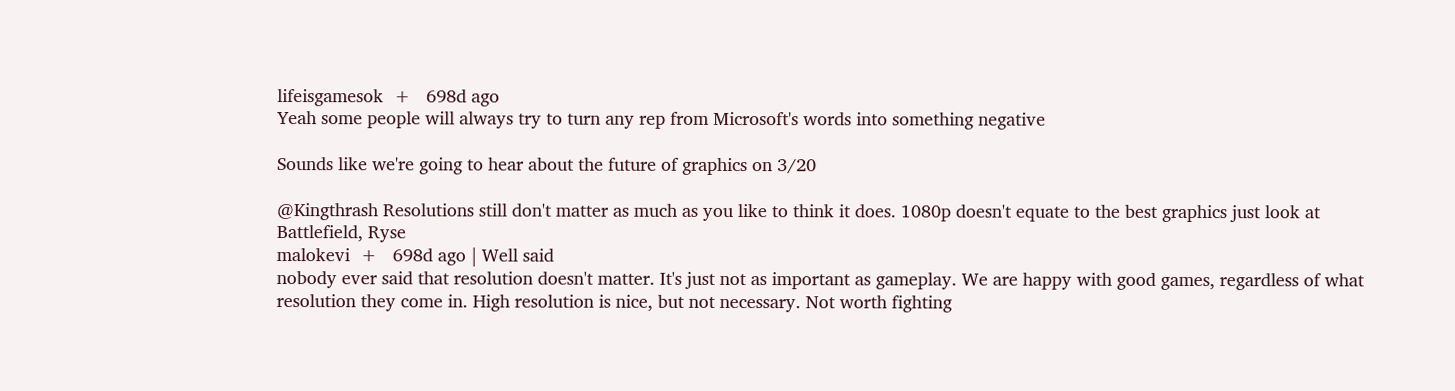lifeisgamesok  +   698d ago
Yeah some people will always try to turn any rep from Microsoft's words into something negative

Sounds like we're going to hear about the future of graphics on 3/20

@Kingthrash Resolutions still don't matter as much as you like to think it does. 1080p doesn't equate to the best graphics just look at Battlefield, Ryse
malokevi  +   698d ago | Well said
nobody ever said that resolution doesn't matter. It's just not as important as gameplay. We are happy with good games, regardless of what resolution they come in. High resolution is nice, but not necessary. Not worth fighting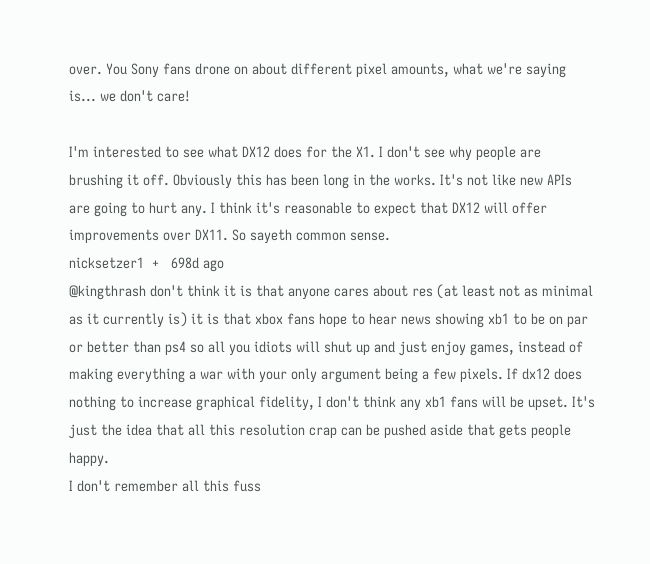over. You Sony fans drone on about different pixel amounts, what we're saying is... we don't care!

I'm interested to see what DX12 does for the X1. I don't see why people are brushing it off. Obviously this has been long in the works. It's not like new APIs are going to hurt any. I think it's reasonable to expect that DX12 will offer improvements over DX11. So sayeth common sense.
nicksetzer1  +   698d ago
@kingthrash don't think it is that anyone cares about res (at least not as minimal as it currently is) it is that xbox fans hope to hear news showing xb1 to be on par or better than ps4 so all you idiots will shut up and just enjoy games, instead of making everything a war with your only argument being a few pixels. If dx12 does nothing to increase graphical fidelity, I don't think any xb1 fans will be upset. It's just the idea that all this resolution crap can be pushed aside that gets people happy.
I don't remember all this fuss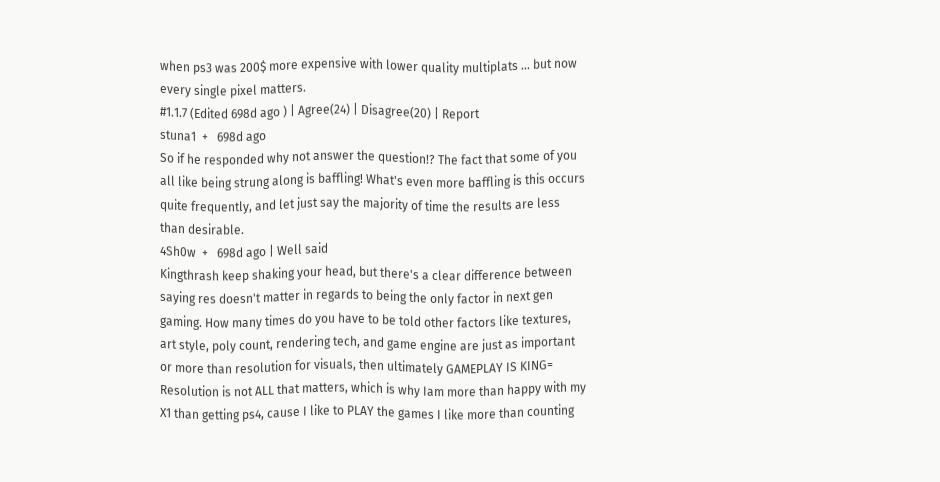when ps3 was 200$ more expensive with lower quality multiplats ... but now every single pixel matters.
#1.1.7 (Edited 698d ago ) | Agree(24) | Disagree(20) | Report
stuna1  +   698d ago
So if he responded why not answer the question!? The fact that some of you all like being strung along is baffling! What's even more baffling is this occurs quite frequently, and let just say the majority of time the results are less than desirable.
4Sh0w  +   698d ago | Well said
Kingthrash keep shaking your head, but there's a clear difference between saying res doesn't matter in regards to being the only factor in next gen gaming. How many times do you have to be told other factors like textures, art style, poly count, rendering tech, and game engine are just as important or more than resolution for visuals, then ultimately GAMEPLAY IS KING= Resolution is not ALL that matters, which is why Iam more than happy with my X1 than getting ps4, cause I like to PLAY the games I like more than counting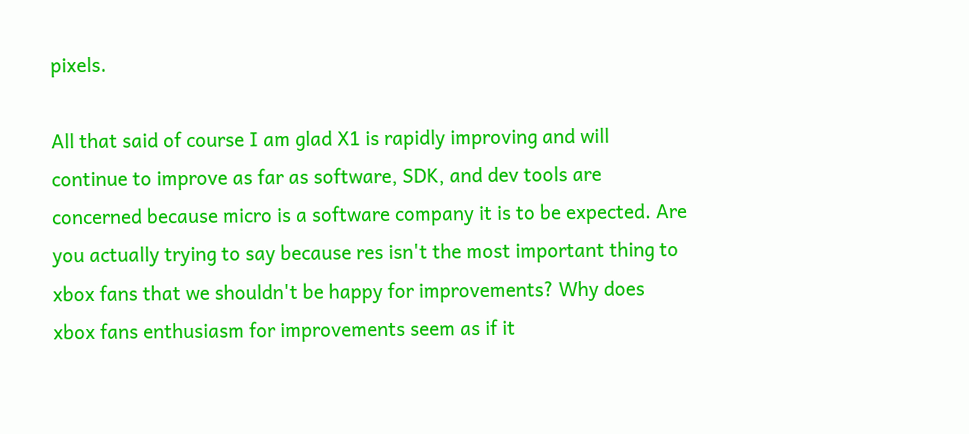pixels.

All that said of course I am glad X1 is rapidly improving and will continue to improve as far as software, SDK, and dev tools are concerned because micro is a software company it is to be expected. Are you actually trying to say because res isn't the most important thing to xbox fans that we shouldn't be happy for improvements? Why does xbox fans enthusiasm for improvements seem as if it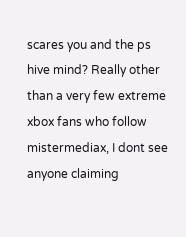scares you and the ps hive mind? Really other than a very few extreme xbox fans who follow mistermediax, I dont see anyone claiming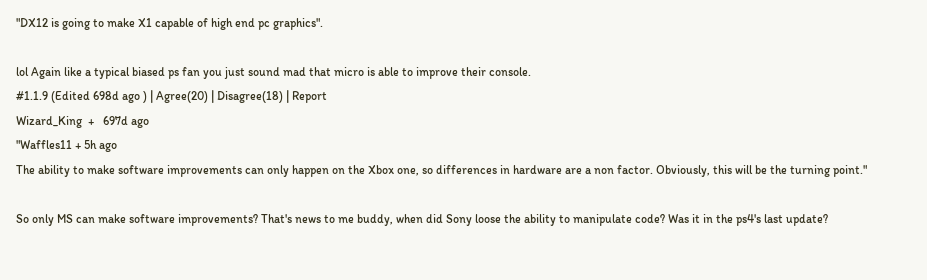"DX12 is going to make X1 capable of high end pc graphics".

lol Again like a typical biased ps fan you just sound mad that micro is able to improve their console.
#1.1.9 (Edited 698d ago ) | Agree(20) | Disagree(18) | Report
Wizard_King  +   697d ago
"Waffles11 + 5h ago
The ability to make software improvements can only happen on the Xbox one, so differences in hardware are a non factor. Obviously, this will be the turning point."

So only MS can make software improvements? That's news to me buddy, when did Sony loose the ability to manipulate code? Was it in the ps4's last update?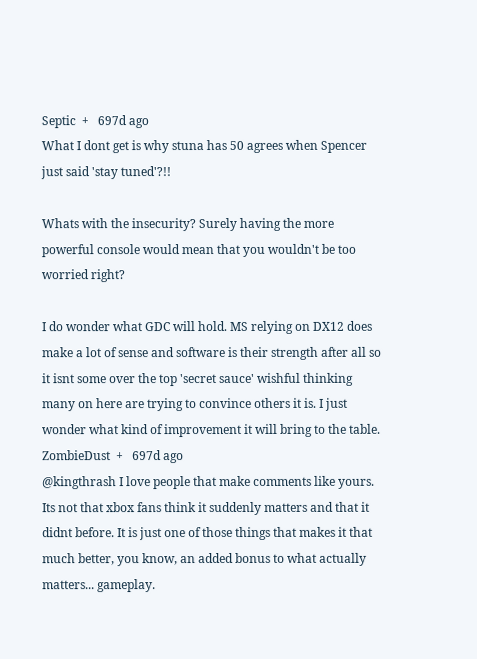Septic  +   697d ago
What I dont get is why stuna has 50 agrees when Spencer just said 'stay tuned'?!!

Whats with the insecurity? Surely having the more powerful console would mean that you wouldn't be too worried right?

I do wonder what GDC will hold. MS relying on DX12 does make a lot of sense and software is their strength after all so it isnt some over the top 'secret sauce' wishful thinking many on here are trying to convince others it is. I just wonder what kind of improvement it will bring to the table.
ZombieDust  +   697d ago
@kingthrash I love people that make comments like yours. Its not that xbox fans think it suddenly matters and that it didnt before. It is just one of those things that makes it that much better, you know, an added bonus to what actually matters... gameplay.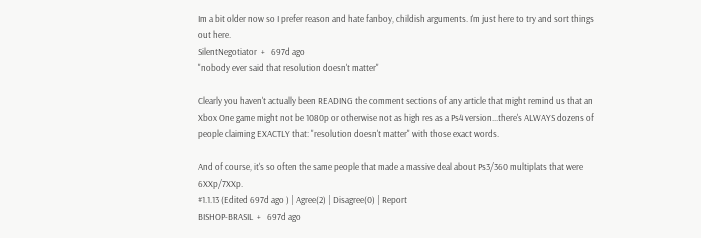Im a bit older now so I prefer reason and hate fanboy, childish arguments. I'm just here to try and sort things out here.
SilentNegotiator  +   697d ago
"nobody ever said that resolution doesn't matter"

Clearly you haven't actually been READING the comment sections of any article that might remind us that an Xbox One game might not be 1080p or otherwise not as high res as a Ps4 version...there's ALWAYS dozens of people claiming EXACTLY that: "resolution doesn't matter" with those exact words.

And of course, it's so often the same people that made a massive deal about Ps3/360 multiplats that were 6XXp/7XXp.
#1.1.13 (Edited 697d ago ) | Agree(2) | Disagree(0) | Report
BISHOP-BRASIL  +   697d ago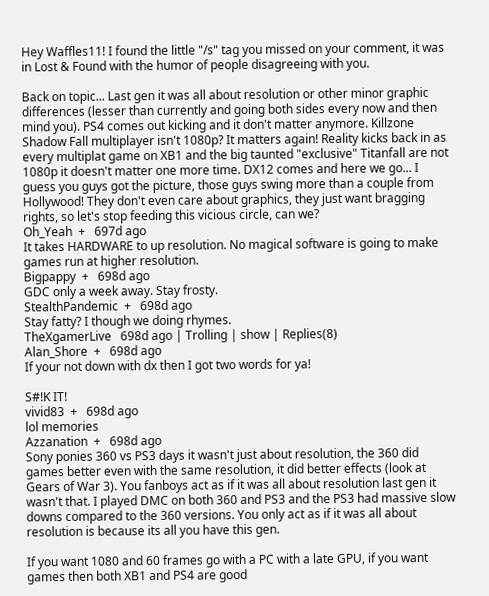Hey Waffles11! I found the little "/s" tag you missed on your comment, it was in Lost & Found with the humor of people disagreeing with you.

Back on topic... Last gen it was all about resolution or other minor graphic differences (lesser than currently and going both sides every now and then mind you). PS4 comes out kicking and it don't matter anymore. Killzone Shadow Fall multiplayer isn't 1080p? It matters again! Reality kicks back in as every multiplat game on XB1 and the big taunted "exclusive" Titanfall are not 1080p it doesn't matter one more time. DX12 comes and here we go... I guess you guys got the picture, those guys swing more than a couple from Hollywood! They don't even care about graphics, they just want bragging rights, so let's stop feeding this vicious circle, can we?
Oh_Yeah  +   697d ago
It takes HARDWARE to up resolution. No magical software is going to make games run at higher resolution.
Bigpappy  +   698d ago
GDC only a week away. Stay frosty.
StealthPandemic  +   698d ago
Stay fatty? I though we doing rhymes.
TheXgamerLive   698d ago | Trolling | show | Replies(8)
Alan_Shore  +   698d ago
If your not down with dx then I got two words for ya!

S#!K IT!
vivid83  +   698d ago
lol memories
Azzanation  +   698d ago
Sony ponies 360 vs PS3 days it wasn't just about resolution, the 360 did games better even with the same resolution, it did better effects (look at Gears of War 3). You fanboys act as if it was all about resolution last gen it wasn't that. I played DMC on both 360 and PS3 and the PS3 had massive slow downs compared to the 360 versions. You only act as if it was all about resolution is because its all you have this gen.

If you want 1080 and 60 frames go with a PC with a late GPU, if you want games then both XB1 and PS4 are good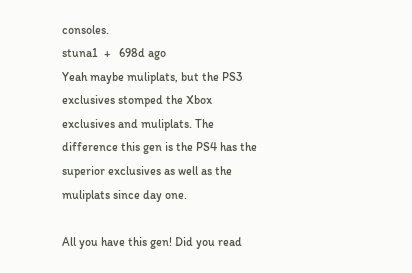consoles.
stuna1  +   698d ago
Yeah maybe muliplats, but the PS3 exclusives stomped the Xbox exclusives and muliplats. The difference this gen is the PS4 has the superior exclusives as well as the muliplats since day one.

All you have this gen! Did you read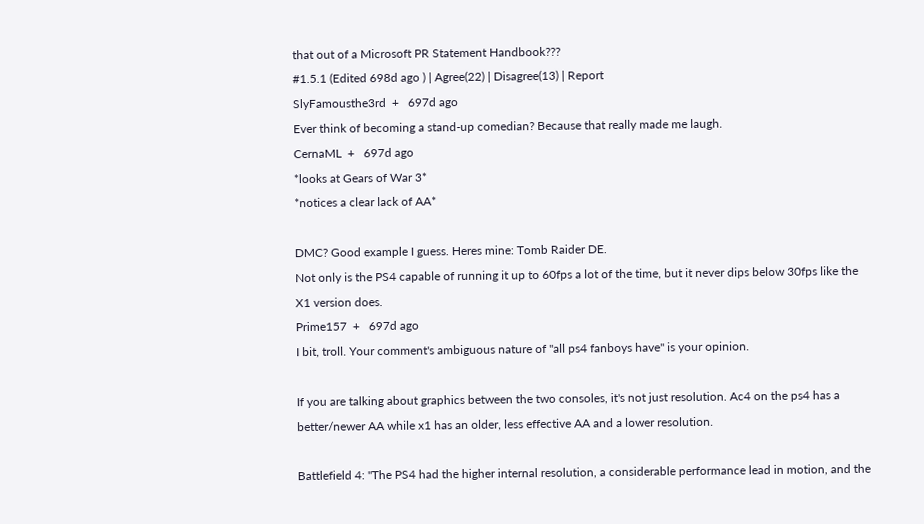that out of a Microsoft PR Statement Handbook???
#1.5.1 (Edited 698d ago ) | Agree(22) | Disagree(13) | Report
SlyFamousthe3rd  +   697d ago
Ever think of becoming a stand-up comedian? Because that really made me laugh.
CernaML  +   697d ago
*looks at Gears of War 3*
*notices a clear lack of AA*

DMC? Good example I guess. Heres mine: Tomb Raider DE.
Not only is the PS4 capable of running it up to 60fps a lot of the time, but it never dips below 30fps like the X1 version does.
Prime157  +   697d ago
I bit, troll. Your comment's ambiguous nature of "all ps4 fanboys have" is your opinion.

If you are talking about graphics between the two consoles, it's not just resolution. Ac4 on the ps4 has a better/newer AA while x1 has an older, less effective AA and a lower resolution.

Battlefield 4: "The PS4 had the higher internal resolution, a considerable performance lead in motion, and the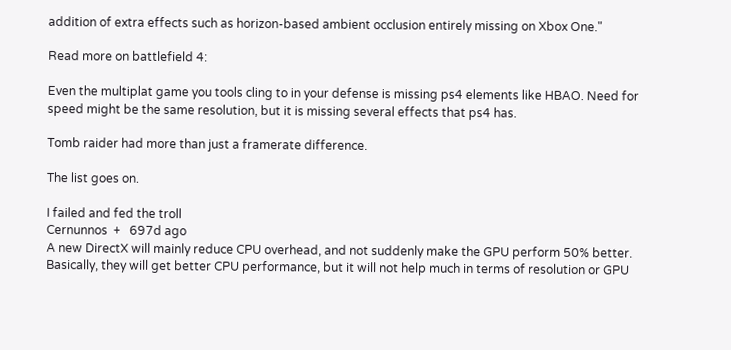addition of extra effects such as horizon-based ambient occlusion entirely missing on Xbox One."

Read more on battlefield 4:

Even the multiplat game you tools cling to in your defense is missing ps4 elements like HBAO. Need for speed might be the same resolution, but it is missing several effects that ps4 has.

Tomb raider had more than just a framerate difference.

The list goes on.

I failed and fed the troll
Cernunnos  +   697d ago
A new DirectX will mainly reduce CPU overhead, and not suddenly make the GPU perform 50% better. Basically, they will get better CPU performance, but it will not help much in terms of resolution or GPU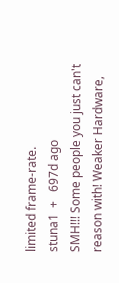limited frame-rate.
stuna1  +   697d ago
SMH!!! Some people you just can't reason with! Weaker Hardware,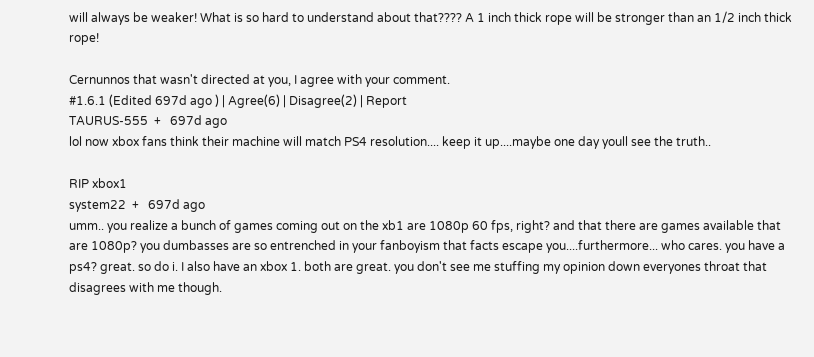will always be weaker! What is so hard to understand about that???? A 1 inch thick rope will be stronger than an 1/2 inch thick rope!

Cernunnos that wasn't directed at you, I agree with your comment.
#1.6.1 (Edited 697d ago ) | Agree(6) | Disagree(2) | Report
TAURUS-555  +   697d ago
lol now xbox fans think their machine will match PS4 resolution.... keep it up....maybe one day youll see the truth..

RIP xbox1
system22  +   697d ago
umm.. you realize a bunch of games coming out on the xb1 are 1080p 60 fps, right? and that there are games available that are 1080p? you dumbasses are so entrenched in your fanboyism that facts escape you....furthermore... who cares. you have a ps4? great. so do i. I also have an xbox 1. both are great. you don't see me stuffing my opinion down everyones throat that disagrees with me though.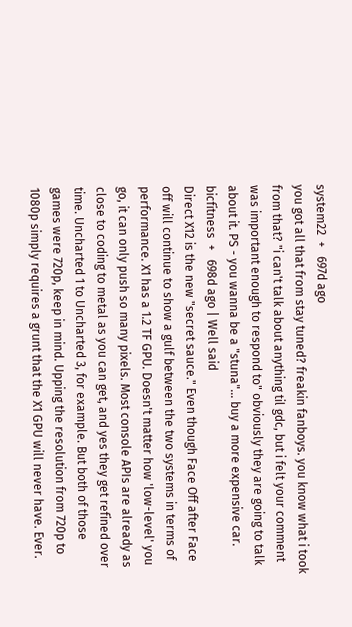system22  +   697d ago
you got all that from stay tuned? freakin fanboys. you know what i took from that? "i can't talk about anything til gdc, but i felt your comment was important enough to respond to" obviously they are going to talk about it. PS - you wanna be a "stuna"... buy a more expensive car.
bicfitness  +   698d ago | Well said
Direct X12 is the new "secret sauce." Even though Face Off after Face off will continue to show a gulf between the two systems in terms of performance. X1 has a 1.2 TF GPU. Doesn't matter how 'low-level' you go, it can only push so many pixels. Most console APIs are already as close to coding to metal as you can get, and yes they get refined over time. Uncharted 1 to Uncharted 3, for example. But both of those games were 720p, keep in mind. Upping the resolution from 720p to 1080p simply requires a grunt that the X1 GPU will never have. Ever.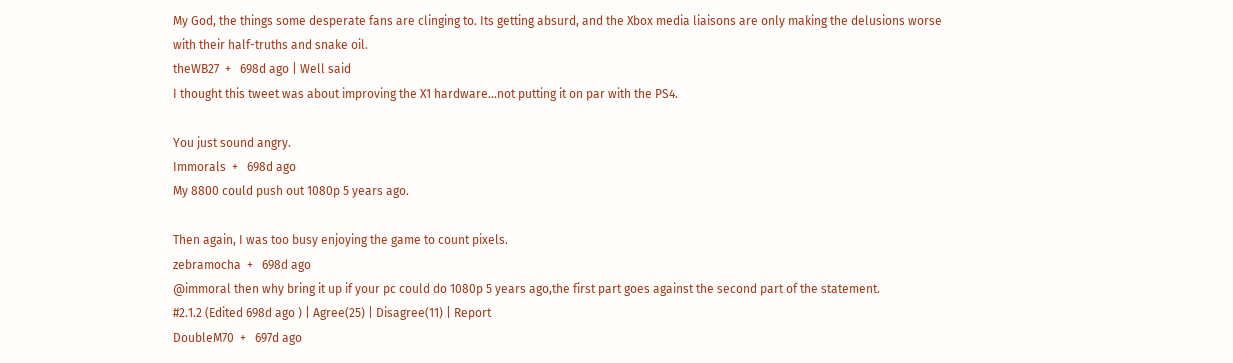My God, the things some desperate fans are clinging to. Its getting absurd, and the Xbox media liaisons are only making the delusions worse with their half-truths and snake oil.
theWB27  +   698d ago | Well said
I thought this tweet was about improving the X1 hardware...not putting it on par with the PS4.

You just sound angry.
Immorals  +   698d ago
My 8800 could push out 1080p 5 years ago.

Then again, I was too busy enjoying the game to count pixels.
zebramocha  +   698d ago
@immoral then why bring it up if your pc could do 1080p 5 years ago,the first part goes against the second part of the statement.
#2.1.2 (Edited 698d ago ) | Agree(25) | Disagree(11) | Report
DoubleM70  +   697d ago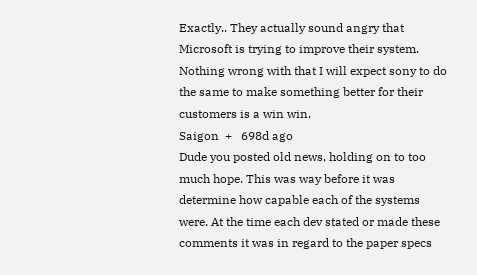Exactly.. They actually sound angry that Microsoft is trying to improve their system. Nothing wrong with that I will expect sony to do the same to make something better for their customers is a win win.
Saigon  +   698d ago
Dude you posted old news, holding on to too much hope. This was way before it was determine how capable each of the systems were. At the time each dev stated or made these comments it was in regard to the paper specs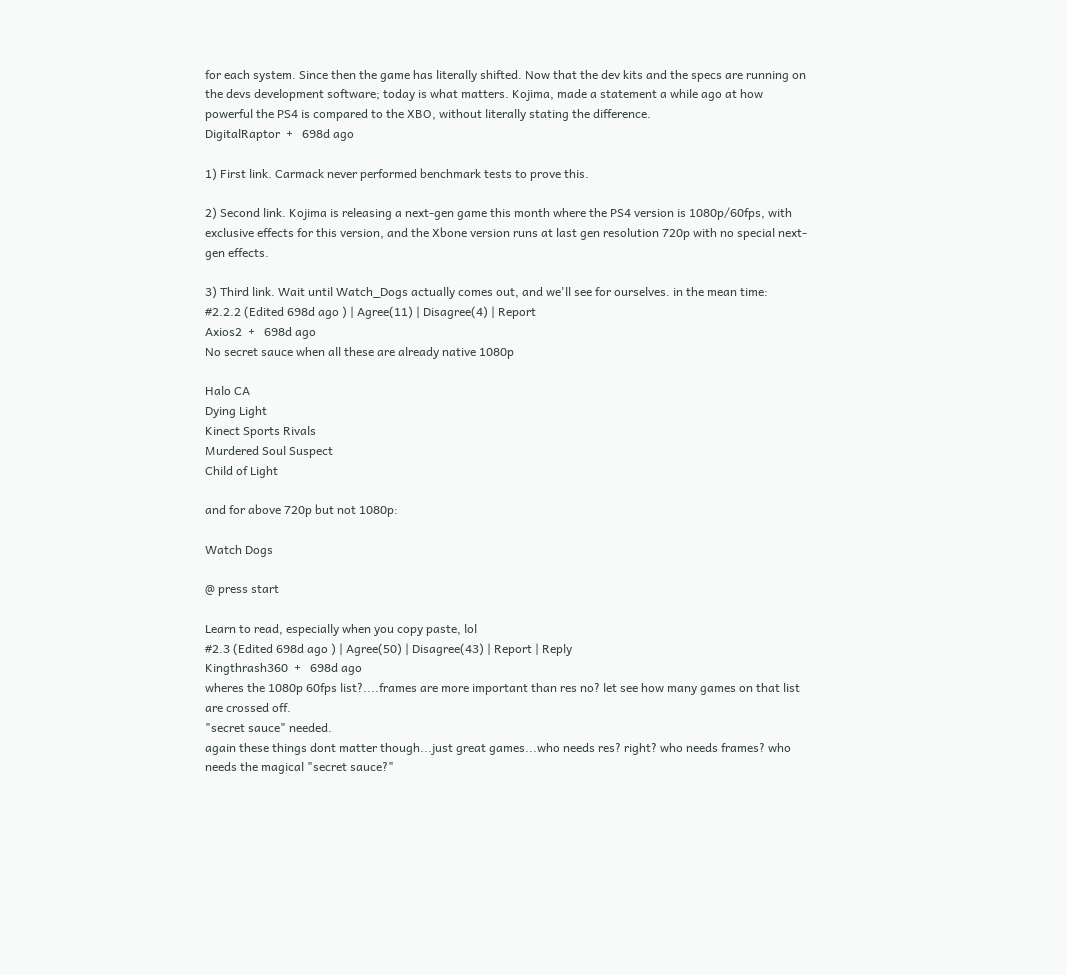for each system. Since then the game has literally shifted. Now that the dev kits and the specs are running on the devs development software; today is what matters. Kojima, made a statement a while ago at how powerful the PS4 is compared to the XBO, without literally stating the difference.
DigitalRaptor  +   698d ago

1) First link. Carmack never performed benchmark tests to prove this.

2) Second link. Kojima is releasing a next-gen game this month where the PS4 version is 1080p/60fps, with exclusive effects for this version, and the Xbone version runs at last gen resolution 720p with no special next-gen effects.

3) Third link. Wait until Watch_Dogs actually comes out, and we'll see for ourselves. in the mean time:
#2.2.2 (Edited 698d ago ) | Agree(11) | Disagree(4) | Report
Axios2  +   698d ago
No secret sauce when all these are already native 1080p

Halo CA
Dying Light
Kinect Sports Rivals
Murdered Soul Suspect
Child of Light

and for above 720p but not 1080p:

Watch Dogs

@ press start

Learn to read, especially when you copy paste, lol
#2.3 (Edited 698d ago ) | Agree(50) | Disagree(43) | Report | Reply
Kingthrash360  +   698d ago
wheres the 1080p 60fps list?....frames are more important than res no? let see how many games on that list are crossed off.
"secret sauce" needed.
again these things dont matter though...just great games...who needs res? right? who needs frames? who needs the magical "secret sauce?"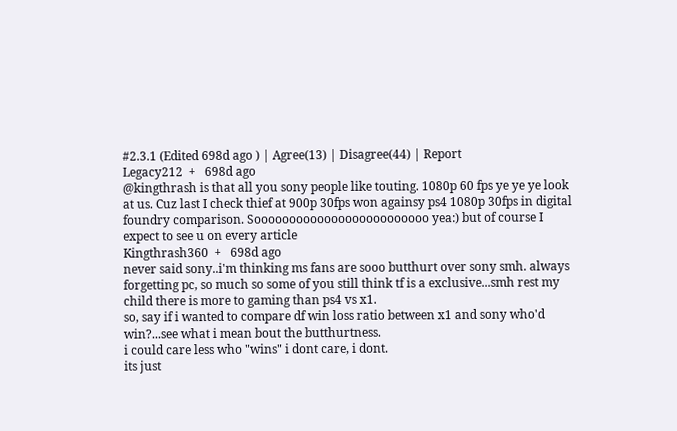#2.3.1 (Edited 698d ago ) | Agree(13) | Disagree(44) | Report
Legacy212  +   698d ago
@kingthrash is that all you sony people like touting. 1080p 60 fps ye ye ye look at us. Cuz last I check thief at 900p 30fps won againsy ps4 1080p 30fps in digital foundry comparison. Sooooooooooooooooooooooooo yea:) but of course I expect to see u on every article
Kingthrash360  +   698d ago
never said sony..i'm thinking ms fans are sooo butthurt over sony smh. always forgetting pc, so much so some of you still think tf is a exclusive...smh rest my child there is more to gaming than ps4 vs x1.
so, say if i wanted to compare df win loss ratio between x1 and sony who'd win?...see what i mean bout the butthurtness.
i could care less who "wins" i dont care, i dont.
its just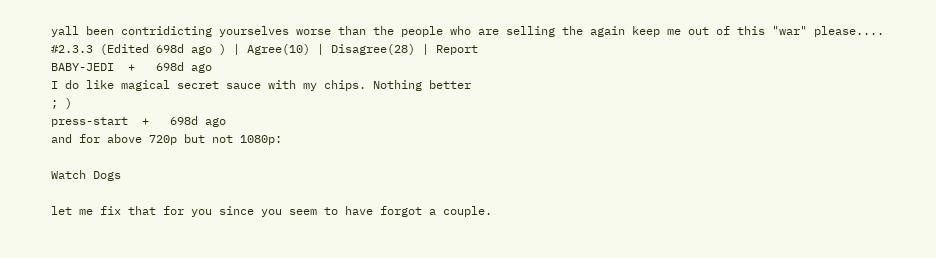yall been contridicting yourselves worse than the people who are selling the again keep me out of this "war" please....
#2.3.3 (Edited 698d ago ) | Agree(10) | Disagree(28) | Report
BABY-JEDI  +   698d ago
I do like magical secret sauce with my chips. Nothing better
; )
press-start  +   698d ago
and for above 720p but not 1080p:

Watch Dogs

let me fix that for you since you seem to have forgot a couple.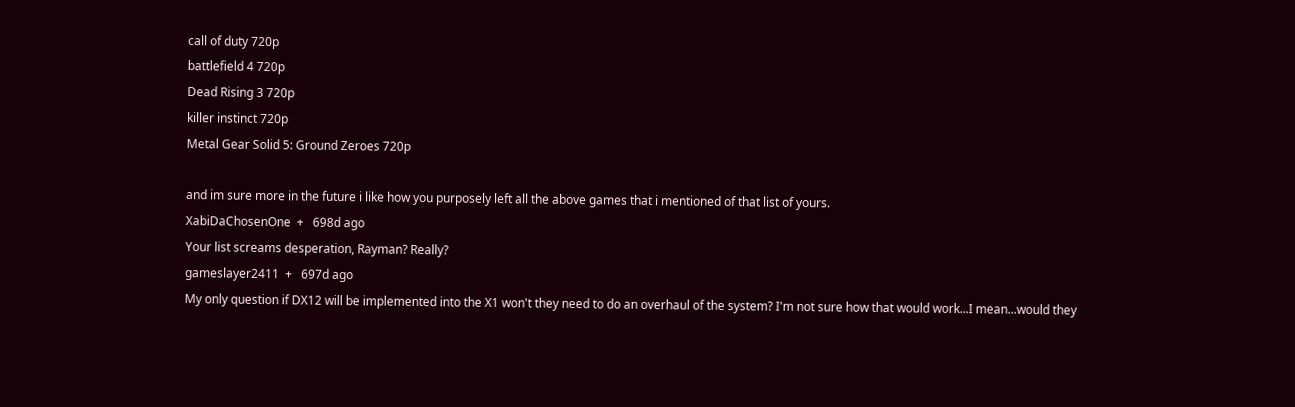call of duty 720p
battlefield 4 720p
Dead Rising 3 720p
killer instinct 720p
Metal Gear Solid 5: Ground Zeroes 720p

and im sure more in the future i like how you purposely left all the above games that i mentioned of that list of yours.
XabiDaChosenOne  +   698d ago
Your list screams desperation, Rayman? Really?
gameslayer2411  +   697d ago
My only question if DX12 will be implemented into the X1 won't they need to do an overhaul of the system? I'm not sure how that would work...I mean...would they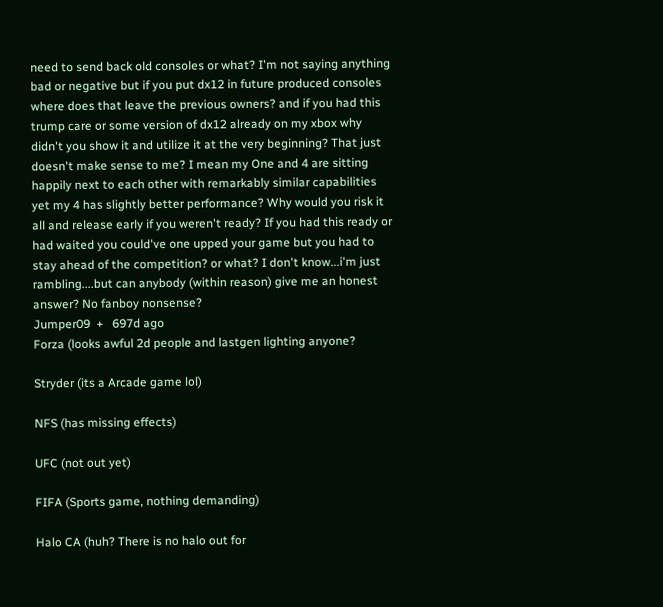need to send back old consoles or what? I'm not saying anything bad or negative but if you put dx12 in future produced consoles where does that leave the previous owners? and if you had this trump care or some version of dx12 already on my xbox why didn't you show it and utilize it at the very beginning? That just doesn't make sense to me? I mean my One and 4 are sitting happily next to each other with remarkably similar capabilities yet my 4 has slightly better performance? Why would you risk it all and release early if you weren't ready? If you had this ready or had waited you could've one upped your game but you had to stay ahead of the competition? or what? I don't know...i'm just rambling....but can anybody (within reason) give me an honest answer? No fanboy nonsense?
Jumper09  +   697d ago
Forza (looks awful 2d people and lastgen lighting anyone?

Stryder (its a Arcade game lol)

NFS (has missing effects)

UFC (not out yet)

FIFA (Sports game, nothing demanding)

Halo CA (huh? There is no halo out for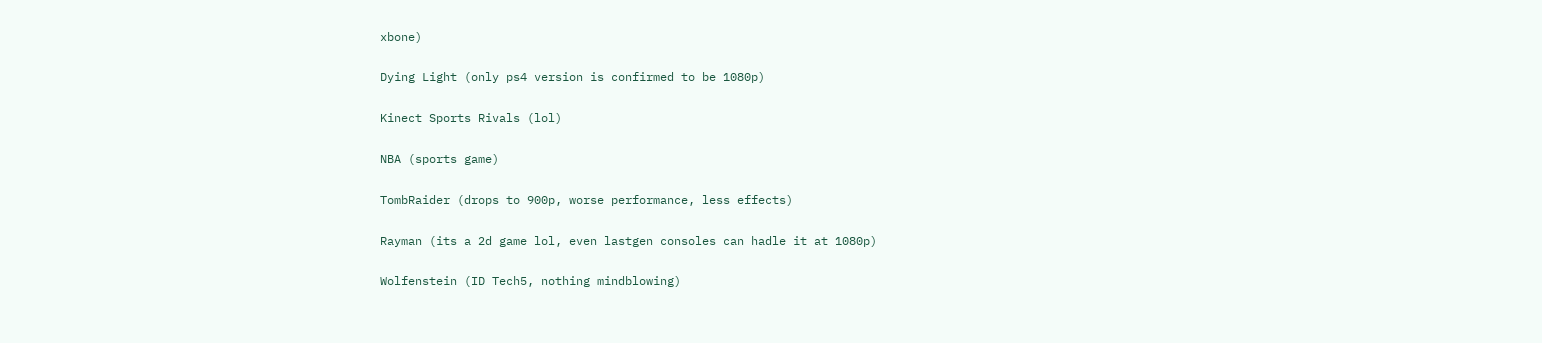xbone)

Dying Light (only ps4 version is confirmed to be 1080p)

Kinect Sports Rivals (lol)

NBA (sports game)

TombRaider (drops to 900p, worse performance, less effects)

Rayman (its a 2d game lol, even lastgen consoles can hadle it at 1080p)

Wolfenstein (ID Tech5, nothing mindblowing)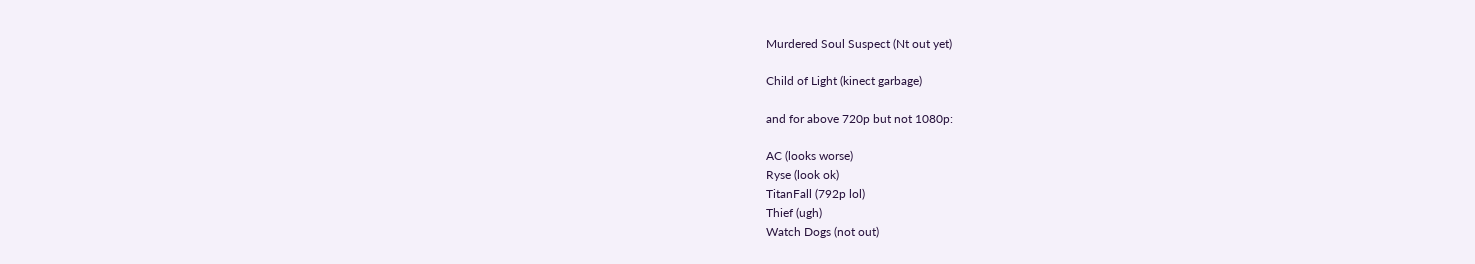Murdered Soul Suspect (Nt out yet)

Child of Light (kinect garbage)

and for above 720p but not 1080p:

AC (looks worse)
Ryse (look ok)
TitanFall (792p lol)
Thief (ugh)
Watch Dogs (not out)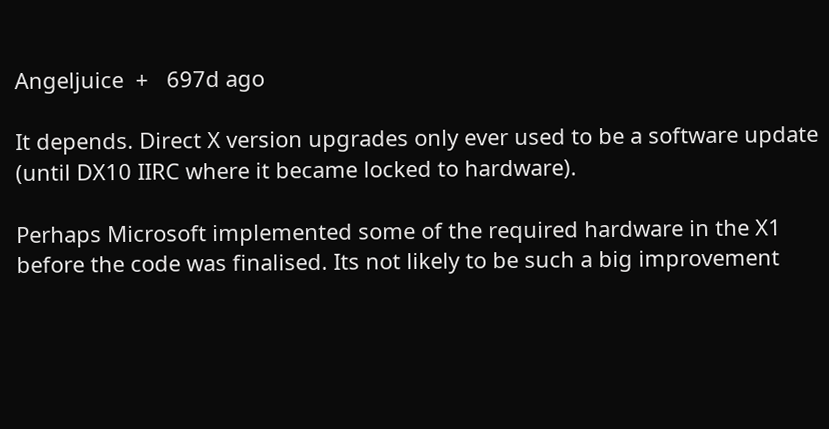Angeljuice  +   697d ago

It depends. Direct X version upgrades only ever used to be a software update (until DX10 IIRC where it became locked to hardware).

Perhaps Microsoft implemented some of the required hardware in the X1 before the code was finalised. Its not likely to be such a big improvement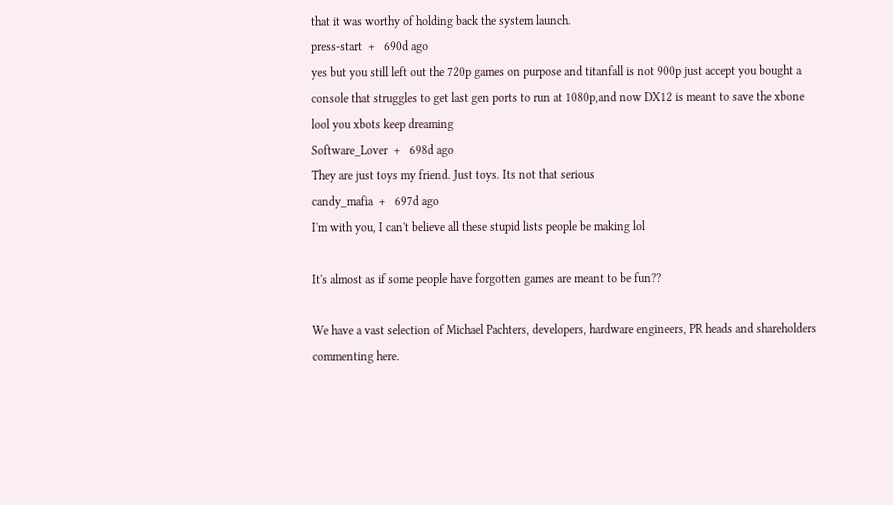that it was worthy of holding back the system launch.
press-start  +   690d ago
yes but you still left out the 720p games on purpose and titanfall is not 900p just accept you bought a console that struggles to get last gen ports to run at 1080p,and now DX12 is meant to save the xbone lool you xbots keep dreaming
Software_Lover  +   698d ago
They are just toys my friend. Just toys. Its not that serious
candy_mafia  +   697d ago
I'm with you, I can't believe all these stupid lists people be making lol

It's almost as if some people have forgotten games are meant to be fun??

We have a vast selection of Michael Pachters, developers, hardware engineers, PR heads and shareholders commenting here.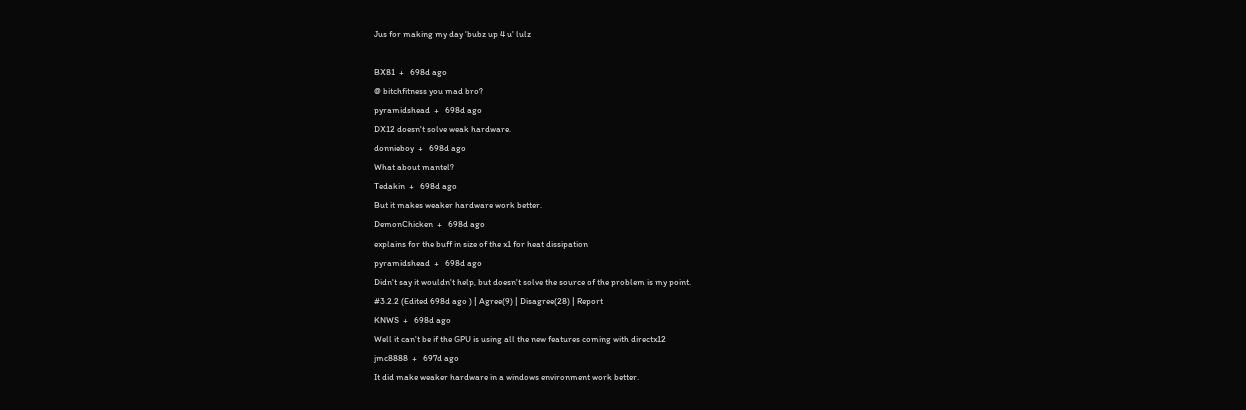Jus for making my day 'bubz up 4 u' lulz

BX81  +   698d ago
@ bitchfitness you mad bro?
pyramidshead  +   698d ago
DX12 doesn't solve weak hardware.
donnieboy  +   698d ago
What about mantel?
Tedakin  +   698d ago
But it makes weaker hardware work better.
DemonChicken  +   698d ago
explains for the buff in size of the x1 for heat dissipation
pyramidshead  +   698d ago
Didn't say it wouldn't help, but doesn't solve the source of the problem is my point.
#3.2.2 (Edited 698d ago ) | Agree(9) | Disagree(28) | Report
KNWS  +   698d ago
Well it can't be if the GPU is using all the new features coming with directx12
jmc8888  +   697d ago
It did make weaker hardware in a windows environment work better.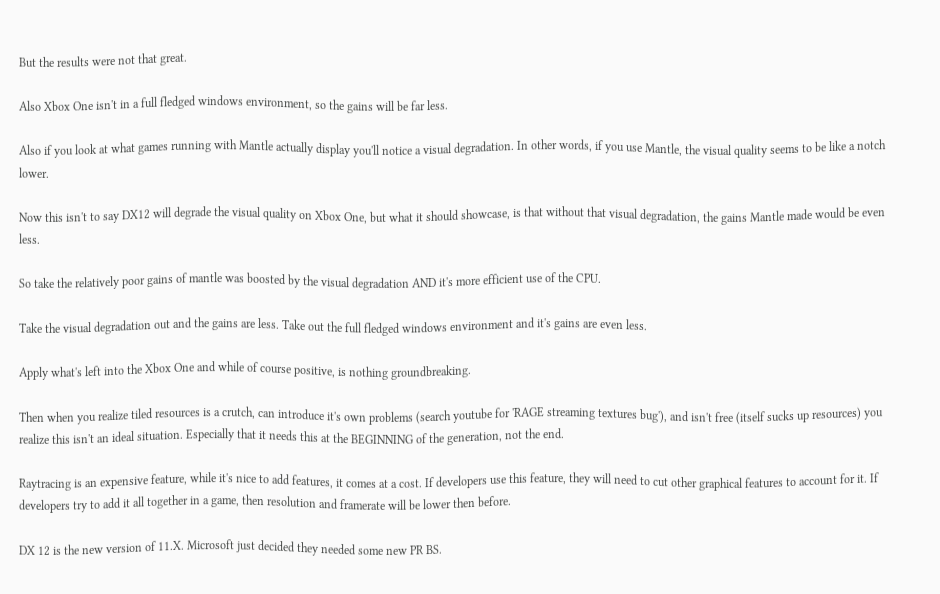But the results were not that great.

Also Xbox One isn't in a full fledged windows environment, so the gains will be far less.

Also if you look at what games running with Mantle actually display you'll notice a visual degradation. In other words, if you use Mantle, the visual quality seems to be like a notch lower.

Now this isn't to say DX12 will degrade the visual quality on Xbox One, but what it should showcase, is that without that visual degradation, the gains Mantle made would be even less.

So take the relatively poor gains of mantle was boosted by the visual degradation AND it's more efficient use of the CPU.

Take the visual degradation out and the gains are less. Take out the full fledged windows environment and it's gains are even less.

Apply what's left into the Xbox One and while of course positive, is nothing groundbreaking.

Then when you realize tiled resources is a crutch, can introduce it's own problems (search youtube for 'RAGE streaming textures bug'), and isn't free (itself sucks up resources) you realize this isn't an ideal situation. Especially that it needs this at the BEGINNING of the generation, not the end.

Raytracing is an expensive feature, while it's nice to add features, it comes at a cost. If developers use this feature, they will need to cut other graphical features to account for it. If developers try to add it all together in a game, then resolution and framerate will be lower then before.

DX 12 is the new version of 11.X. Microsoft just decided they needed some new PR BS.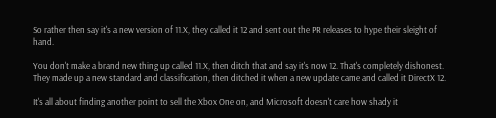So rather then say it's a new version of 11.X, they called it 12 and sent out the PR releases to hype their sleight of hand.

You don't make a brand new thing up called 11.X, then ditch that and say it's now 12. That's completely dishonest. They made up a new standard and classification, then ditched it when a new update came and called it DirectX 12.

It's all about finding another point to sell the Xbox One on, and Microsoft doesn't care how shady it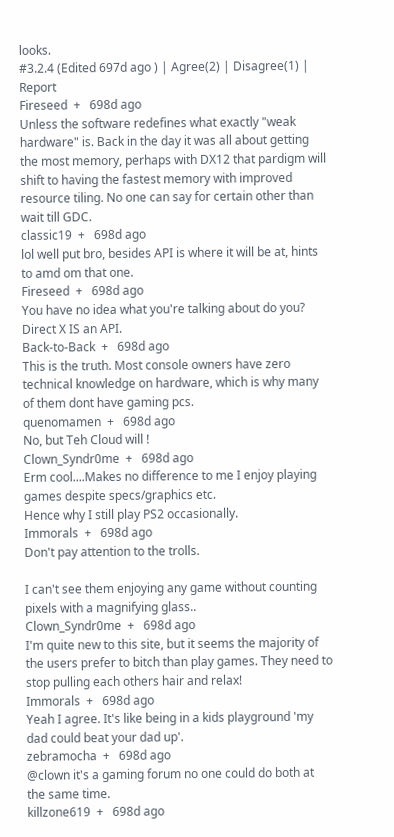looks.
#3.2.4 (Edited 697d ago ) | Agree(2) | Disagree(1) | Report
Fireseed  +   698d ago
Unless the software redefines what exactly "weak hardware" is. Back in the day it was all about getting the most memory, perhaps with DX12 that pardigm will shift to having the fastest memory with improved resource tiling. No one can say for certain other than wait till GDC.
classic19  +   698d ago
lol well put bro, besides API is where it will be at, hints to amd om that one.
Fireseed  +   698d ago
You have no idea what you're talking about do you? Direct X IS an API.
Back-to-Back  +   698d ago
This is the truth. Most console owners have zero technical knowledge on hardware, which is why many of them dont have gaming pcs.
quenomamen  +   698d ago
No, but Teh Cloud will !
Clown_Syndr0me  +   698d ago
Erm cool....Makes no difference to me I enjoy playing games despite specs/graphics etc.
Hence why I still play PS2 occasionally.
Immorals  +   698d ago
Don't pay attention to the trolls.

I can't see them enjoying any game without counting pixels with a magnifying glass..
Clown_Syndr0me  +   698d ago
I'm quite new to this site, but it seems the majority of the users prefer to bitch than play games. They need to stop pulling each others hair and relax!
Immorals  +   698d ago
Yeah I agree. It's like being in a kids playground 'my dad could beat your dad up'.
zebramocha  +   698d ago
@clown it's a gaming forum no one could do both at the same time.
killzone619  +   698d ago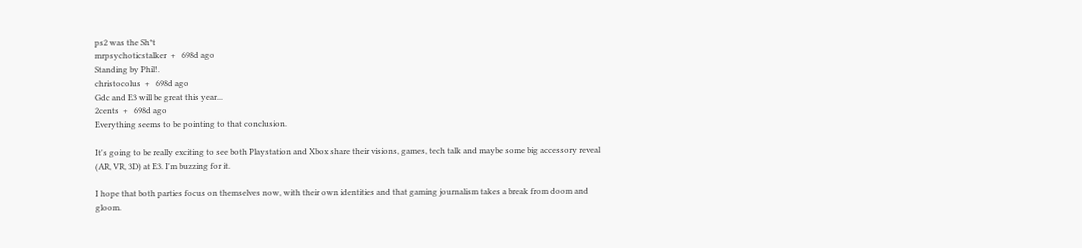ps2 was the Sh*t
mrpsychoticstalker  +   698d ago
Standing by Phil!.
christocolus  +   698d ago
Gdc and E3 will be great this year...
2cents  +   698d ago
Everything seems to be pointing to that conclusion.

It's going to be really exciting to see both Playstation and Xbox share their visions, games, tech talk and maybe some big accessory reveal (AR, VR, 3D) at E3. I'm buzzing for it.

I hope that both parties focus on themselves now, with their own identities and that gaming journalism takes a break from doom and gloom.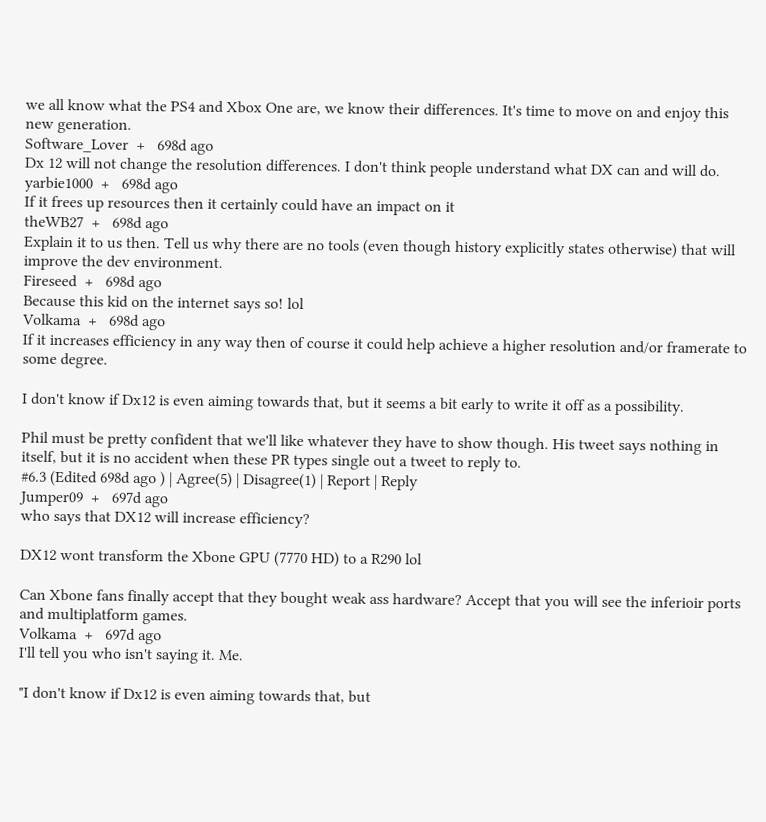we all know what the PS4 and Xbox One are, we know their differences. It's time to move on and enjoy this new generation.
Software_Lover  +   698d ago
Dx 12 will not change the resolution differences. I don't think people understand what DX can and will do.
yarbie1000  +   698d ago
If it frees up resources then it certainly could have an impact on it
theWB27  +   698d ago
Explain it to us then. Tell us why there are no tools (even though history explicitly states otherwise) that will improve the dev environment.
Fireseed  +   698d ago
Because this kid on the internet says so! lol
Volkama  +   698d ago
If it increases efficiency in any way then of course it could help achieve a higher resolution and/or framerate to some degree.

I don't know if Dx12 is even aiming towards that, but it seems a bit early to write it off as a possibility.

Phil must be pretty confident that we'll like whatever they have to show though. His tweet says nothing in itself, but it is no accident when these PR types single out a tweet to reply to.
#6.3 (Edited 698d ago ) | Agree(5) | Disagree(1) | Report | Reply
Jumper09  +   697d ago
who says that DX12 will increase efficiency?

DX12 wont transform the Xbone GPU (7770 HD) to a R290 lol

Can Xbone fans finally accept that they bought weak ass hardware? Accept that you will see the inferioir ports and multiplatform games.
Volkama  +   697d ago
I'll tell you who isn't saying it. Me.

"I don't know if Dx12 is even aiming towards that, but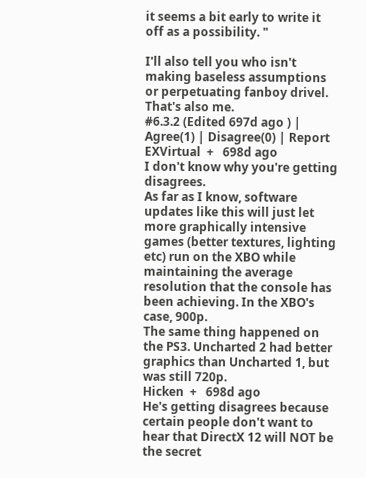it seems a bit early to write it off as a possibility. "

I'll also tell you who isn't making baseless assumptions or perpetuating fanboy drivel. That's also me.
#6.3.2 (Edited 697d ago ) | Agree(1) | Disagree(0) | Report
EXVirtual  +   698d ago
I don't know why you're getting disagrees.
As far as I know, software updates like this will just let more graphically intensive games (better textures, lighting etc) run on the XBO while maintaining the average resolution that the console has been achieving. In the XBO's case, 900p.
The same thing happened on the PS3. Uncharted 2 had better graphics than Uncharted 1, but was still 720p.
Hicken  +   698d ago
He's getting disagrees because certain people don't want to hear that DirectX 12 will NOT be the secret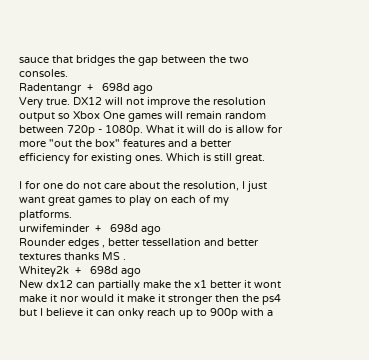sauce that bridges the gap between the two consoles.
Radentangr  +   698d ago
Very true. DX12 will not improve the resolution output so Xbox One games will remain random between 720p - 1080p. What it will do is allow for more "out the box" features and a better efficiency for existing ones. Which is still great.

I for one do not care about the resolution, I just want great games to play on each of my platforms.
urwifeminder  +   698d ago
Rounder edges , better tessellation and better textures thanks MS .
Whitey2k  +   698d ago
New dx12 can partially make the x1 better it wont make it nor would it make it stronger then the ps4 but I believe it can onky reach up to 900p with a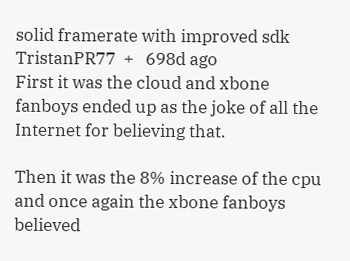solid framerate with improved sdk
TristanPR77  +   698d ago
First it was the cloud and xbone fanboys ended up as the joke of all the Internet for believing that.

Then it was the 8% increase of the cpu and once again the xbone fanboys believed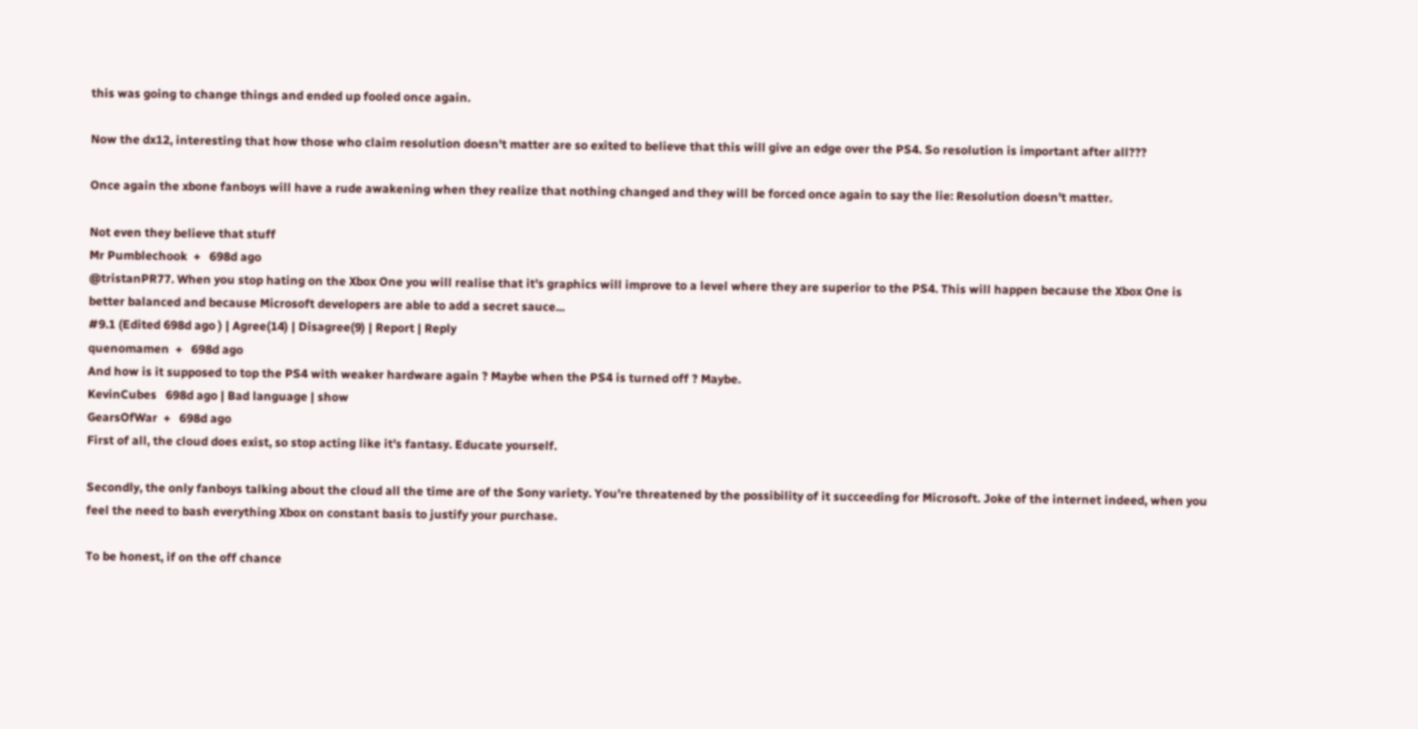this was going to change things and ended up fooled once again.

Now the dx12, interesting that how those who claim resolution doesn't matter are so exited to believe that this will give an edge over the PS4. So resolution is important after all???

Once again the xbone fanboys will have a rude awakening when they realize that nothing changed and they will be forced once again to say the lie: Resolution doesn't matter.

Not even they believe that stuff
Mr Pumblechook  +   698d ago
@tristanPR77. When you stop hating on the Xbox One you will realise that it's graphics will improve to a level where they are superior to the PS4. This will happen because the Xbox One is better balanced and because Microsoft developers are able to add a secret sauce...
#9.1 (Edited 698d ago ) | Agree(14) | Disagree(9) | Report | Reply
quenomamen  +   698d ago
And how is it supposed to top the PS4 with weaker hardware again ? Maybe when the PS4 is turned off ? Maybe.
KevinCubes   698d ago | Bad language | show
GearsOfWar  +   698d ago
First of all, the cloud does exist, so stop acting like it's fantasy. Educate yourself.

Secondly, the only fanboys talking about the cloud all the time are of the Sony variety. You're threatened by the possibility of it succeeding for Microsoft. Joke of the internet indeed, when you feel the need to bash everything Xbox on constant basis to justify your purchase.

To be honest, if on the off chance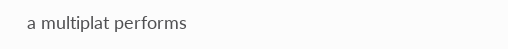a multiplat performs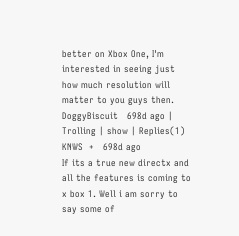better on Xbox One, I'm interested in seeing just how much resolution will matter to you guys then.
DoggyBiscuit   698d ago | Trolling | show | Replies(1)
KNWS  +   698d ago
If its a true new directx and all the features is coming to x box 1. Well i am sorry to say some of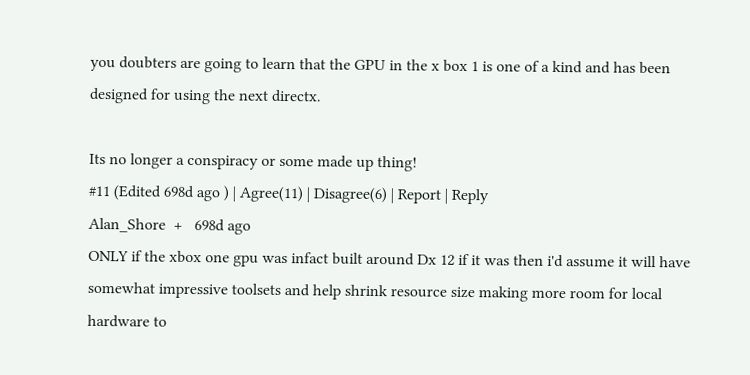you doubters are going to learn that the GPU in the x box 1 is one of a kind and has been designed for using the next directx.

Its no longer a conspiracy or some made up thing!
#11 (Edited 698d ago ) | Agree(11) | Disagree(6) | Report | Reply
Alan_Shore  +   698d ago
ONLY if the xbox one gpu was infact built around Dx 12 if it was then i'd assume it will have somewhat impressive toolsets and help shrink resource size making more room for local hardware to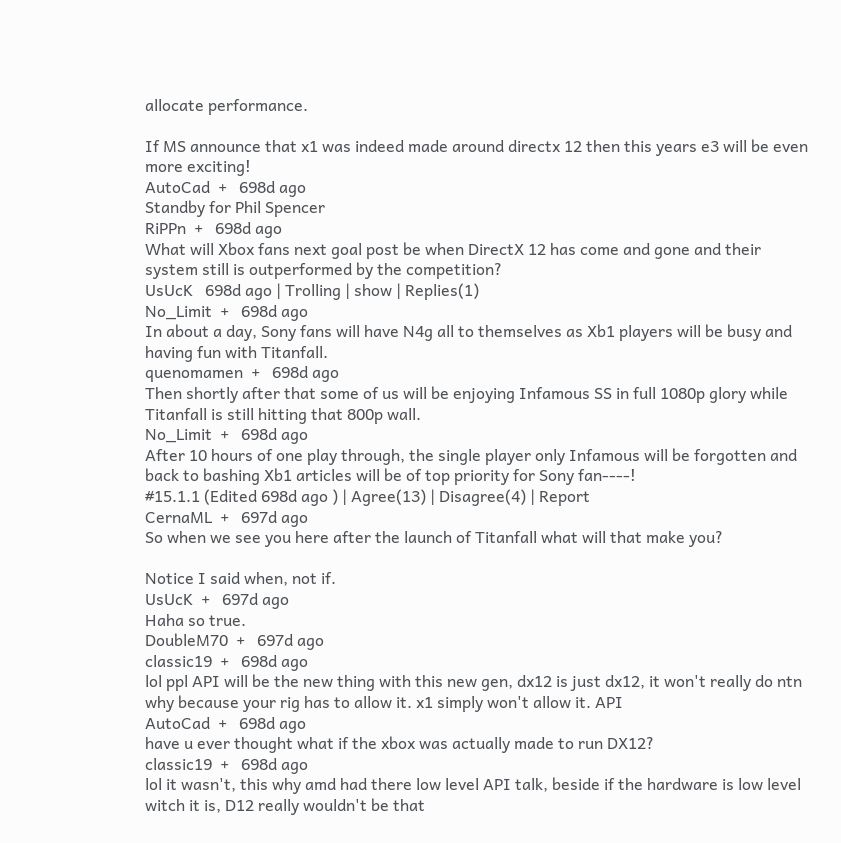allocate performance.

If MS announce that x1 was indeed made around directx 12 then this years e3 will be even more exciting!
AutoCad  +   698d ago
Standby for Phil Spencer
RiPPn  +   698d ago
What will Xbox fans next goal post be when DirectX 12 has come and gone and their system still is outperformed by the competition?
UsUcK   698d ago | Trolling | show | Replies(1)
No_Limit  +   698d ago
In about a day, Sony fans will have N4g all to themselves as Xb1 players will be busy and having fun with Titanfall.
quenomamen  +   698d ago
Then shortly after that some of us will be enjoying Infamous SS in full 1080p glory while Titanfall is still hitting that 800p wall.
No_Limit  +   698d ago
After 10 hours of one play through, the single player only Infamous will be forgotten and back to bashing Xb1 articles will be of top priority for Sony fan----!
#15.1.1 (Edited 698d ago ) | Agree(13) | Disagree(4) | Report
CernaML  +   697d ago
So when we see you here after the launch of Titanfall what will that make you?

Notice I said when, not if.
UsUcK  +   697d ago
Haha so true.
DoubleM70  +   697d ago
classic19  +   698d ago
lol ppl API will be the new thing with this new gen, dx12 is just dx12, it won't really do ntn why because your rig has to allow it. x1 simply won't allow it. API
AutoCad  +   698d ago
have u ever thought what if the xbox was actually made to run DX12?
classic19  +   698d ago
lol it wasn't, this why amd had there low level API talk, beside if the hardware is low level witch it is, D12 really wouldn't be that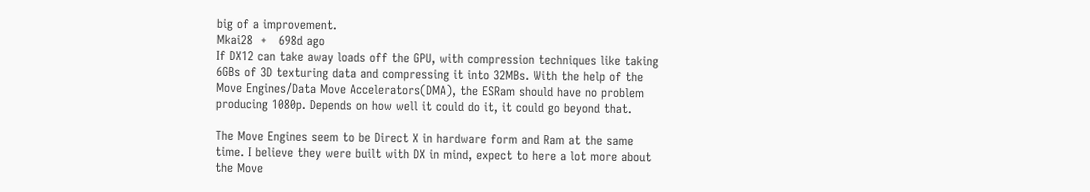big of a improvement.
Mkai28  +   698d ago
If DX12 can take away loads off the GPU, with compression techniques like taking 6GBs of 3D texturing data and compressing it into 32MBs. With the help of the Move Engines/Data Move Accelerators(DMA), the ESRam should have no problem producing 1080p. Depends on how well it could do it, it could go beyond that.

The Move Engines seem to be Direct X in hardware form and Ram at the same time. I believe they were built with DX in mind, expect to here a lot more about the Move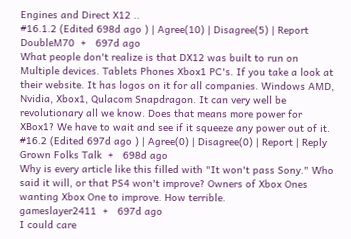Engines and Direct X12 ..
#16.1.2 (Edited 698d ago ) | Agree(10) | Disagree(5) | Report
DoubleM70  +   697d ago
What people don't realize is that DX12 was built to run on Multiple devices. Tablets Phones Xbox1 PC's. If you take a look at their website. It has logos on it for all companies. Windows AMD, Nvidia, Xbox1, Qulacom Snapdragon. It can very well be revolutionary all we know. Does that means more power for XBox1? We have to wait and see if it squeeze any power out of it.
#16.2 (Edited 697d ago ) | Agree(0) | Disagree(0) | Report | Reply
Grown Folks Talk  +   698d ago
Why is every article like this filled with "It won't pass Sony." Who said it will, or that PS4 won't improve? Owners of Xbox Ones wanting Xbox One to improve. How terrible.
gameslayer2411  +   697d ago
I could care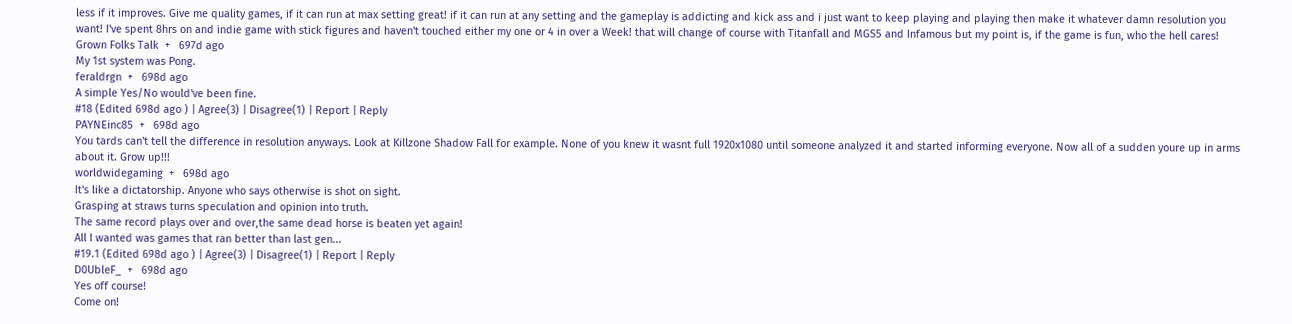less if it improves. Give me quality games, if it can run at max setting great! if it can run at any setting and the gameplay is addicting and kick ass and i just want to keep playing and playing then make it whatever damn resolution you want! I've spent 8hrs on and indie game with stick figures and haven't touched either my one or 4 in over a Week! that will change of course with Titanfall and MGS5 and Infamous but my point is, if the game is fun, who the hell cares!
Grown Folks Talk  +   697d ago
My 1st system was Pong.
feraldrgn  +   698d ago
A simple Yes/No would've been fine.
#18 (Edited 698d ago ) | Agree(3) | Disagree(1) | Report | Reply
PAYNEinc85  +   698d ago
You tards can't tell the difference in resolution anyways. Look at Killzone Shadow Fall for example. None of you knew it wasnt full 1920x1080 until someone analyzed it and started informing everyone. Now all of a sudden youre up in arms about it. Grow up!!!
worldwidegaming  +   698d ago
It's like a dictatorship. Anyone who says otherwise is shot on sight.
Grasping at straws turns speculation and opinion into truth.
The same record plays over and over,the same dead horse is beaten yet again!
All I wanted was games that ran better than last gen...
#19.1 (Edited 698d ago ) | Agree(3) | Disagree(1) | Report | Reply
D0UbleF_  +   698d ago
Yes off course!
Come on!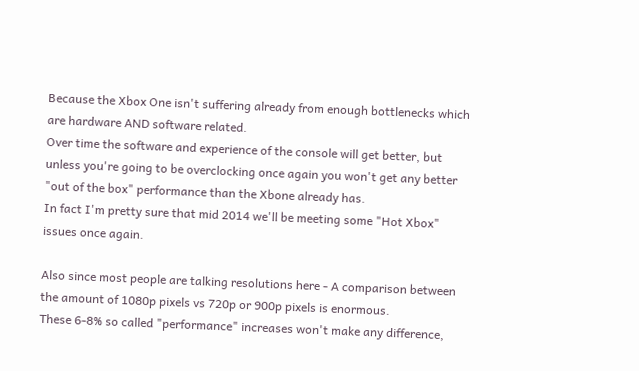Because the Xbox One isn't suffering already from enough bottlenecks which are hardware AND software related.
Over time the software and experience of the console will get better, but unless you're going to be overclocking once again you won't get any better "out of the box" performance than the Xbone already has.
In fact I'm pretty sure that mid 2014 we'll be meeting some "Hot Xbox" issues once again.

Also since most people are talking resolutions here - A comparison between the amount of 1080p pixels vs 720p or 900p pixels is enormous.
These 6-8% so called "performance" increases won't make any difference,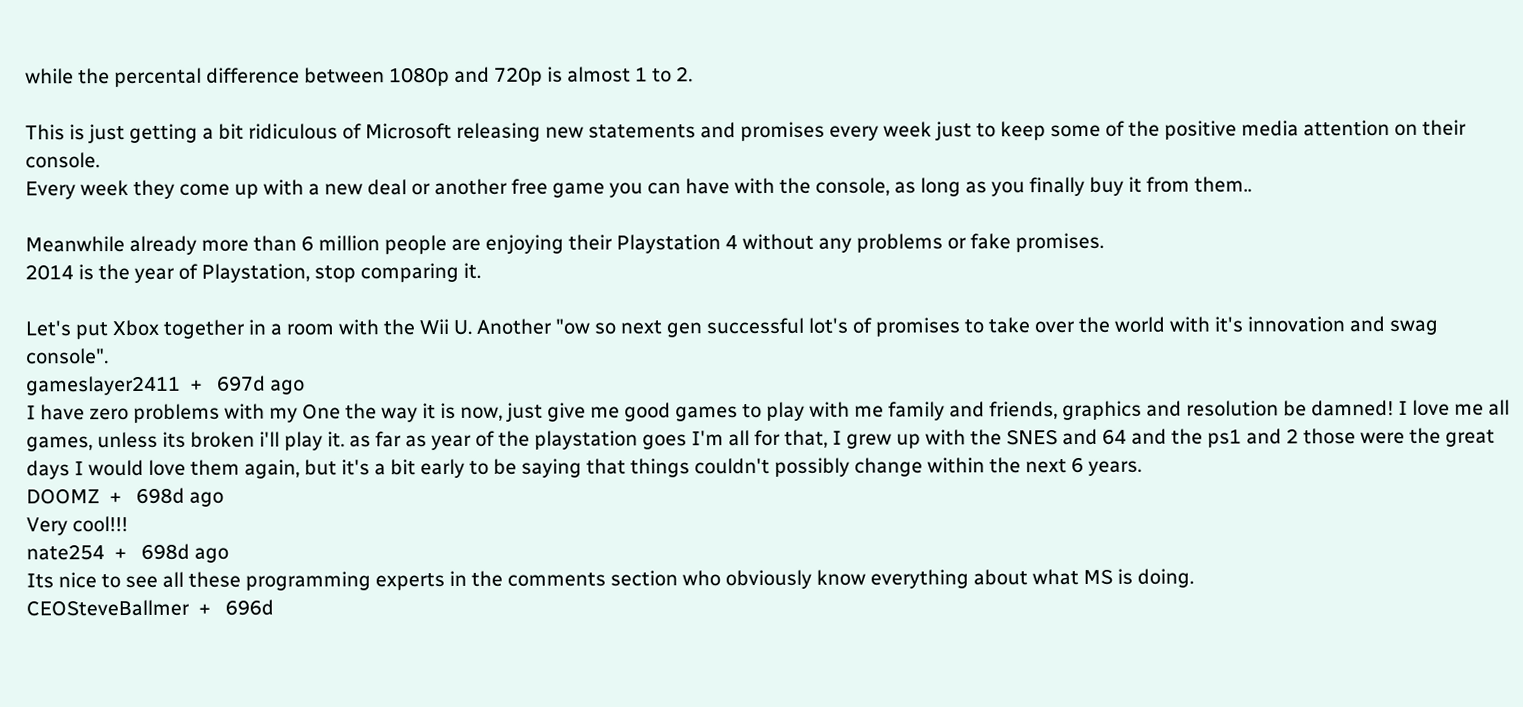while the percental difference between 1080p and 720p is almost 1 to 2.

This is just getting a bit ridiculous of Microsoft releasing new statements and promises every week just to keep some of the positive media attention on their console.
Every week they come up with a new deal or another free game you can have with the console, as long as you finally buy it from them..

Meanwhile already more than 6 million people are enjoying their Playstation 4 without any problems or fake promises.
2014 is the year of Playstation, stop comparing it.

Let's put Xbox together in a room with the Wii U. Another "ow so next gen successful lot's of promises to take over the world with it's innovation and swag console".
gameslayer2411  +   697d ago
I have zero problems with my One the way it is now, just give me good games to play with me family and friends, graphics and resolution be damned! I love me all games, unless its broken i'll play it. as far as year of the playstation goes I'm all for that, I grew up with the SNES and 64 and the ps1 and 2 those were the great days I would love them again, but it's a bit early to be saying that things couldn't possibly change within the next 6 years.
DOOMZ  +   698d ago
Very cool!!!
nate254  +   698d ago
Its nice to see all these programming experts in the comments section who obviously know everything about what MS is doing.
CEOSteveBallmer  +   696d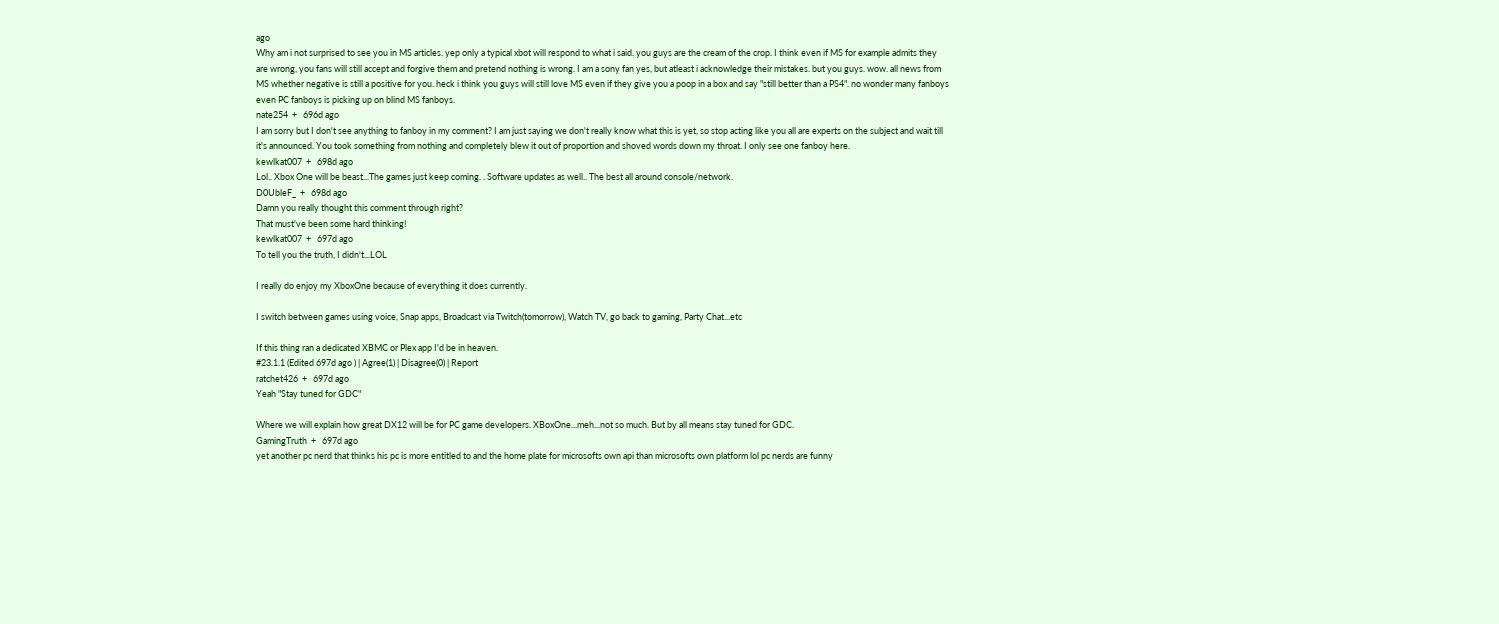ago
Why am i not surprised to see you in MS articles. yep only a typical xbot will respond to what i said. you guys are the cream of the crop. I think even if MS for example admits they are wrong, you fans will still accept and forgive them and pretend nothing is wrong. I am a sony fan yes, but atleast i acknowledge their mistakes. but you guys. wow. all news from MS whether negative is still a positive for you. heck i think you guys will still love MS even if they give you a poop in a box and say "still better than a PS4". no wonder many fanboys even PC fanboys is picking up on blind MS fanboys.
nate254  +   696d ago
I am sorry but I don't see anything to fanboy in my comment? I am just saying we don't really know what this is yet, so stop acting like you all are experts on the subject and wait till it's announced. You took something from nothing and completely blew it out of proportion and shoved words down my throat. I only see one fanboy here.
kewlkat007  +   698d ago
Lol.. Xbox One will be beast...The games just keep coming. . Software updates as well.. The best all around console/network.
D0UbleF_  +   698d ago
Damn you really thought this comment through right?
That must've been some hard thinking!
kewlkat007  +   697d ago
To tell you the truth, I didn't...LOL

I really do enjoy my XboxOne because of everything it does currently.

I switch between games using voice, Snap apps, Broadcast via Twitch(tomorrow), Watch TV, go back to gaming, Party Chat...etc

If this thing ran a dedicated XBMC or Plex app I'd be in heaven.
#23.1.1 (Edited 697d ago ) | Agree(1) | Disagree(0) | Report
ratchet426  +   697d ago
Yeah "Stay tuned for GDC"

Where we will explain how great DX12 will be for PC game developers. XBoxOne...meh...not so much. But by all means stay tuned for GDC.
GamingTruth  +   697d ago
yet another pc nerd that thinks his pc is more entitled to and the home plate for microsofts own api than microsofts own platform lol pc nerds are funny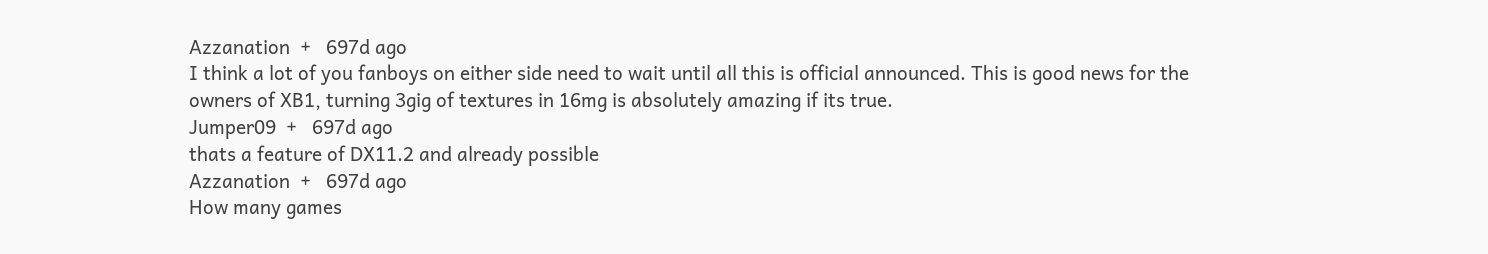Azzanation  +   697d ago
I think a lot of you fanboys on either side need to wait until all this is official announced. This is good news for the owners of XB1, turning 3gig of textures in 16mg is absolutely amazing if its true.
Jumper09  +   697d ago
thats a feature of DX11.2 and already possible
Azzanation  +   697d ago
How many games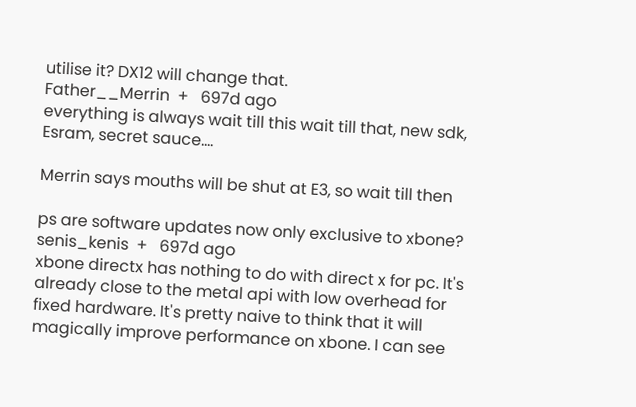utilise it? DX12 will change that.
Father__Merrin  +   697d ago
everything is always wait till this wait till that, new sdk, Esram, secret sauce....

Merrin says mouths will be shut at E3, so wait till then

ps are software updates now only exclusive to xbone?
senis_kenis  +   697d ago
xbone directx has nothing to do with direct x for pc. It's already close to the metal api with low overhead for fixed hardware. It's pretty naive to think that it will magically improve performance on xbone. I can see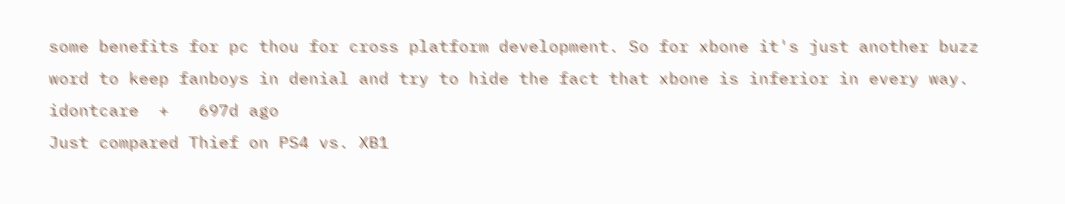some benefits for pc thou for cross platform development. So for xbone it's just another buzz word to keep fanboys in denial and try to hide the fact that xbone is inferior in every way.
idontcare  +   697d ago
Just compared Thief on PS4 vs. XB1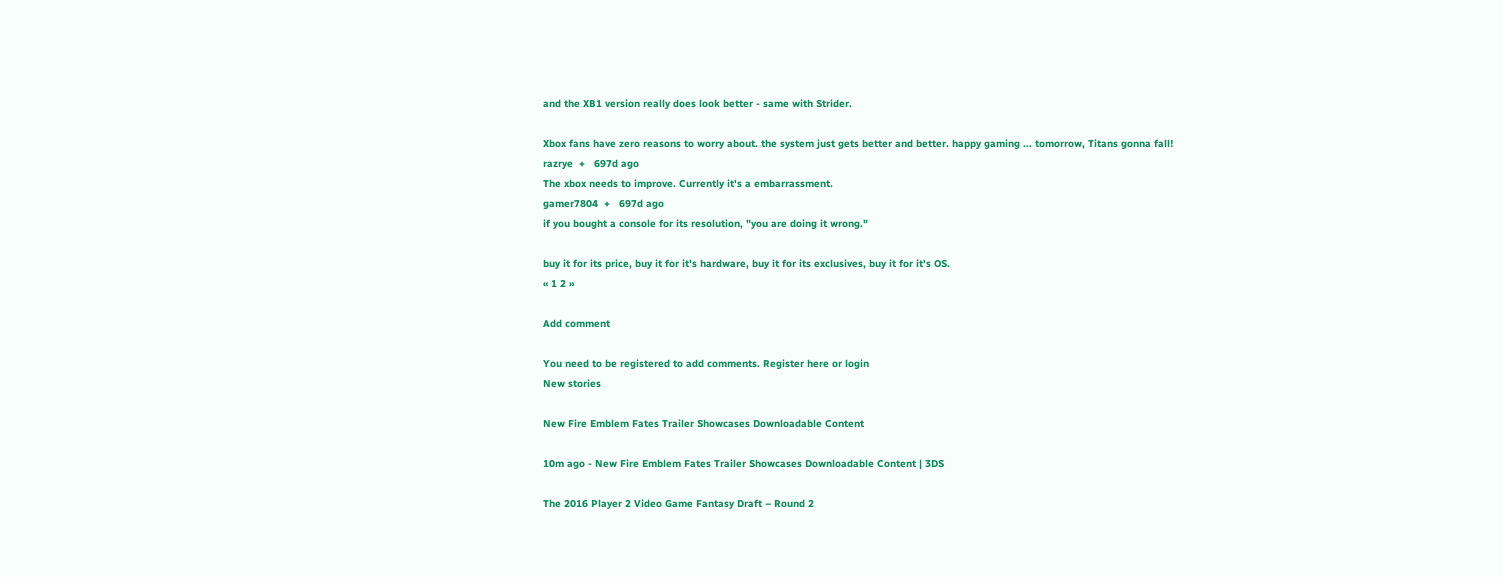and the XB1 version really does look better - same with Strider.

Xbox fans have zero reasons to worry about. the system just gets better and better. happy gaming ... tomorrow, Titans gonna fall!
razrye  +   697d ago
The xbox needs to improve. Currently it's a embarrassment.
gamer7804  +   697d ago
if you bought a console for its resolution, "you are doing it wrong."

buy it for its price, buy it for it's hardware, buy it for its exclusives, buy it for it's OS.
« 1 2 »

Add comment

You need to be registered to add comments. Register here or login
New stories

New Fire Emblem Fates Trailer Showcases Downloadable Content

10m ago - New Fire Emblem Fates Trailer Showcases Downloadable Content | 3DS

The 2016 Player 2 Video Game Fantasy Draft – Round 2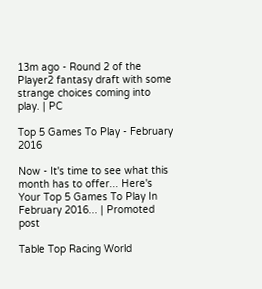13m ago - Round 2 of the Player2 fantasy draft with some strange choices coming into play. | PC

Top 5 Games To Play - February 2016

Now - It's time to see what this month has to offer... Here's Your Top 5 Games To Play In February 2016... | Promoted post

Table Top Racing World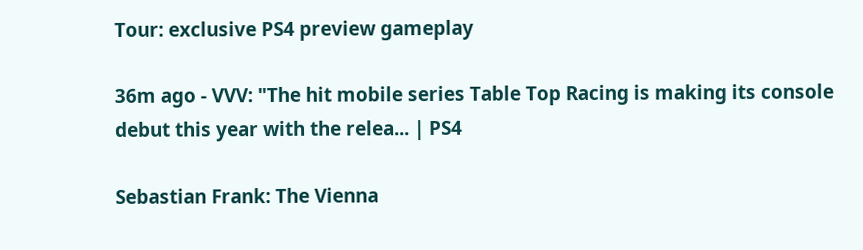Tour: exclusive PS4 preview gameplay

36m ago - VVV: "The hit mobile series Table Top Racing is making its console debut this year with the relea... | PS4

Sebastian Frank: The Vienna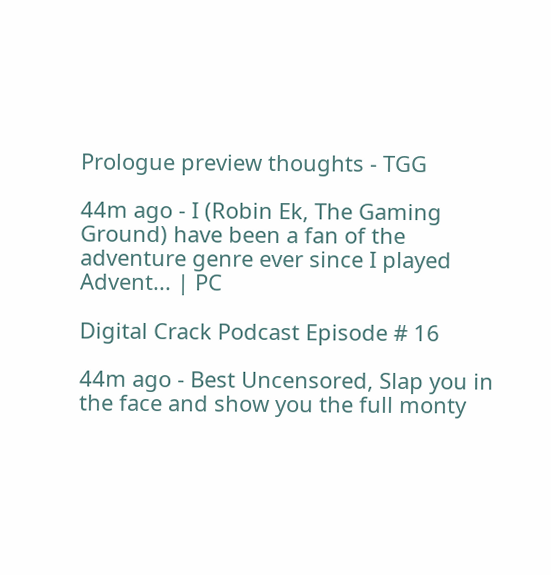Prologue preview thoughts - TGG

44m ago - I (Robin Ek, The Gaming Ground) have been a fan of the adventure genre ever since I played Advent... | PC

Digital Crack Podcast Episode # 16

44m ago - Best Uncensored, Slap you in the face and show you the full monty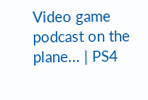Video game podcast on the plane... | PS4